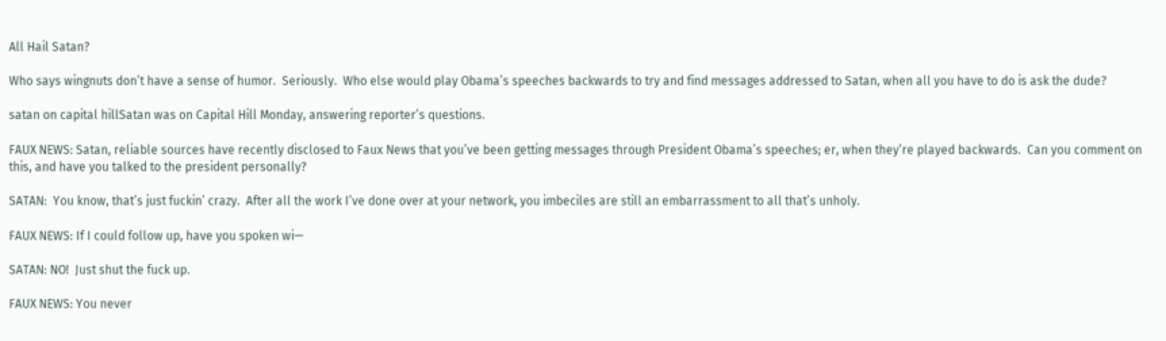All Hail Satan?

Who says wingnuts don’t have a sense of humor.  Seriously.  Who else would play Obama’s speeches backwards to try and find messages addressed to Satan, when all you have to do is ask the dude?

satan on capital hillSatan was on Capital Hill Monday, answering reporter’s questions.

FAUX NEWS: Satan, reliable sources have recently disclosed to Faux News that you’ve been getting messages through President Obama’s speeches; er, when they’re played backwards.  Can you comment on this, and have you talked to the president personally?

SATAN:  You know, that’s just fuckin’ crazy.  After all the work I’ve done over at your network, you imbeciles are still an embarrassment to all that’s unholy.

FAUX NEWS: If I could follow up, have you spoken wi—

SATAN: NO!  Just shut the fuck up.

FAUX NEWS: You never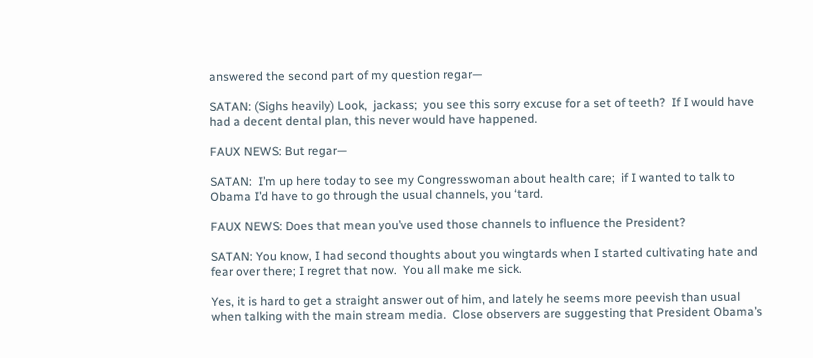answered the second part of my question regar—

SATAN: (Sighs heavily) Look,  jackass;  you see this sorry excuse for a set of teeth?  If I would have had a decent dental plan, this never would have happened.

FAUX NEWS: But regar—

SATAN:  I’m up here today to see my Congresswoman about health care;  if I wanted to talk to Obama I’d have to go through the usual channels, you ‘tard.

FAUX NEWS: Does that mean you’ve used those channels to influence the President?

SATAN: You know, I had second thoughts about you wingtards when I started cultivating hate and fear over there; I regret that now.  You all make me sick.

Yes, it is hard to get a straight answer out of him, and lately he seems more peevish than usual when talking with the main stream media.  Close observers are suggesting that President Obama’s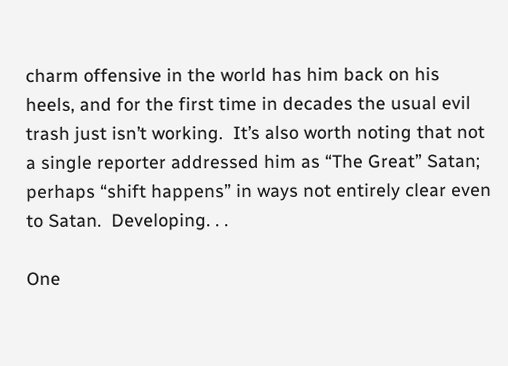charm offensive in the world has him back on his heels, and for the first time in decades the usual evil trash just isn’t working.  It’s also worth noting that not a single reporter addressed him as “The Great” Satan;  perhaps “shift happens” in ways not entirely clear even to Satan.  Developing. . .

One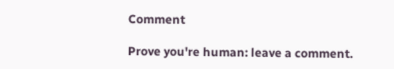Comment

Prove you're human: leave a comment.